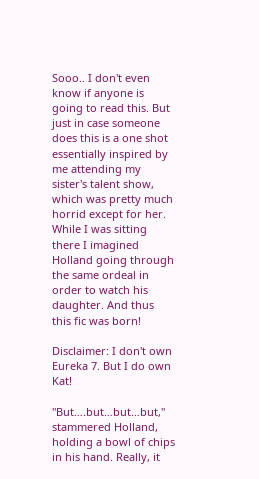Sooo.. I don't even know if anyone is going to read this. But just in case someone does this is a one shot essentially inspired by me attending my sister's talent show, which was pretty much horrid except for her. While I was sitting there I imagined Holland going through the same ordeal in order to watch his daughter. And thus this fic was born!

Disclaimer: I don't own Eureka 7. But I do own Kat!

"But….but…but…but," stammered Holland, holding a bowl of chips in his hand. Really, it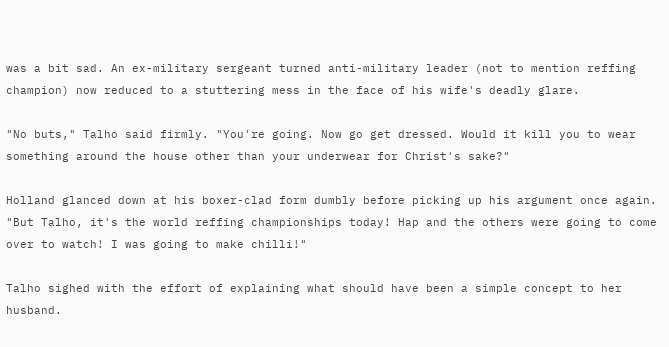was a bit sad. An ex-military sergeant turned anti-military leader (not to mention reffing champion) now reduced to a stuttering mess in the face of his wife's deadly glare.

"No buts," Talho said firmly. "You're going. Now go get dressed. Would it kill you to wear something around the house other than your underwear for Christ's sake?"

Holland glanced down at his boxer-clad form dumbly before picking up his argument once again. "But Talho, it's the world reffing championships today! Hap and the others were going to come over to watch! I was going to make chilli!"

Talho sighed with the effort of explaining what should have been a simple concept to her husband.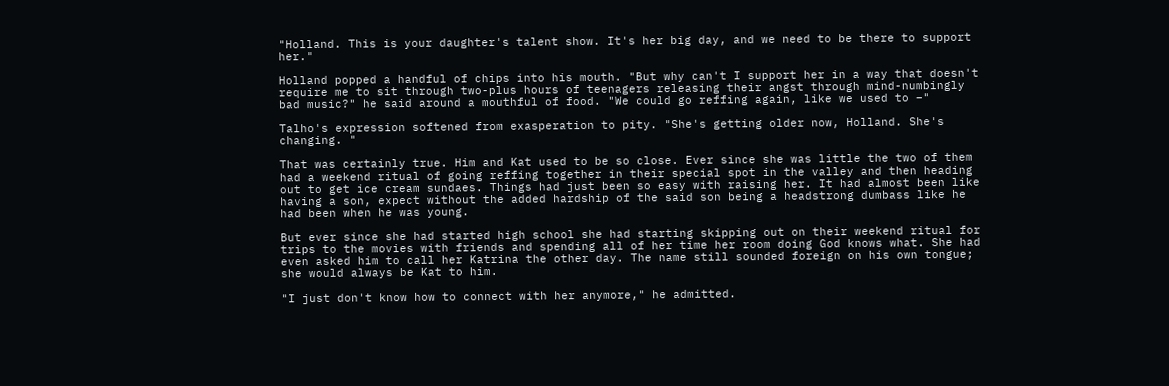"Holland. This is your daughter's talent show. It's her big day, and we need to be there to support her."

Holland popped a handful of chips into his mouth. "But why can't I support her in a way that doesn't require me to sit through two-plus hours of teenagers releasing their angst through mind-numbingly bad music?" he said around a mouthful of food. "We could go reffing again, like we used to –"

Talho's expression softened from exasperation to pity. "She's getting older now, Holland. She's changing. "

That was certainly true. Him and Kat used to be so close. Ever since she was little the two of them had a weekend ritual of going reffing together in their special spot in the valley and then heading out to get ice cream sundaes. Things had just been so easy with raising her. It had almost been like having a son, expect without the added hardship of the said son being a headstrong dumbass like he had been when he was young.

But ever since she had started high school she had starting skipping out on their weekend ritual for trips to the movies with friends and spending all of her time her room doing God knows what. She had even asked him to call her Katrina the other day. The name still sounded foreign on his own tongue; she would always be Kat to him.

"I just don't know how to connect with her anymore," he admitted.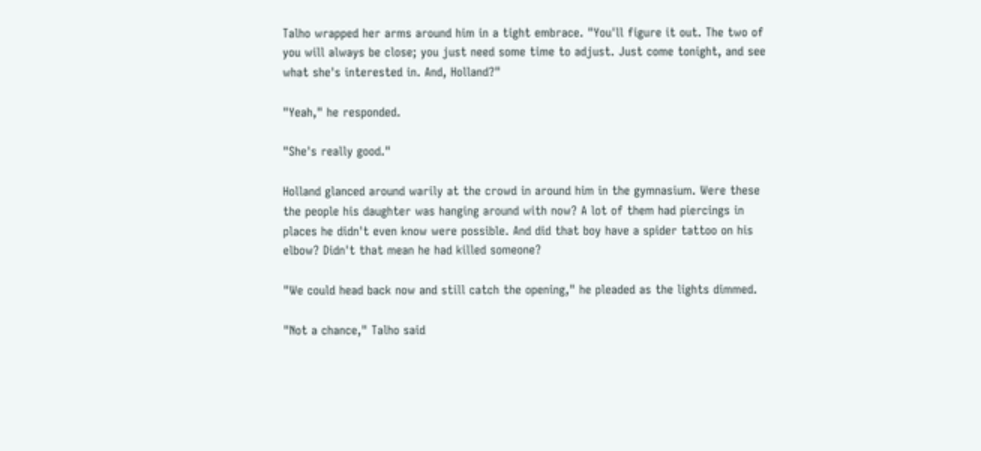Talho wrapped her arms around him in a tight embrace. "You'll figure it out. The two of you will always be close; you just need some time to adjust. Just come tonight, and see what she's interested in. And, Holland?"

"Yeah," he responded.

"She's really good."

Holland glanced around warily at the crowd in around him in the gymnasium. Were these the people his daughter was hanging around with now? A lot of them had piercings in places he didn't even know were possible. And did that boy have a spider tattoo on his elbow? Didn't that mean he had killed someone?

"We could head back now and still catch the opening," he pleaded as the lights dimmed.

"Not a chance," Talho said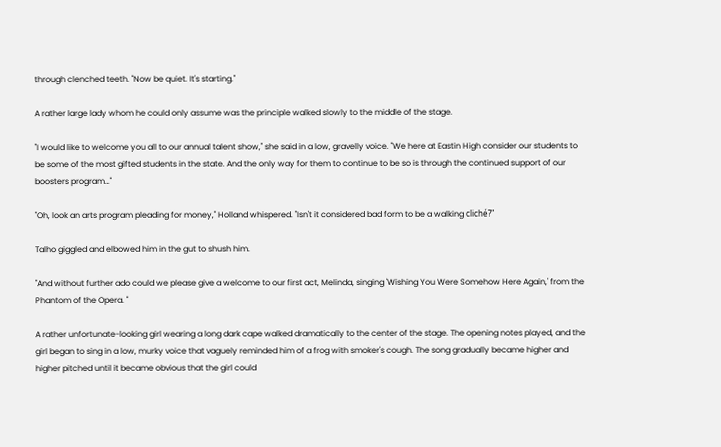through clenched teeth. "Now be quiet. It's starting."

A rather large lady whom he could only assume was the principle walked slowly to the middle of the stage.

"I would like to welcome you all to our annual talent show," she said in a low, gravelly voice. "We here at Eastin High consider our students to be some of the most gifted students in the state. And the only way for them to continue to be so is through the continued support of our boosters program…"

"Oh, look an arts program pleading for money," Holland whispered. "Isn't it considered bad form to be a walking cliché?"

Talho giggled and elbowed him in the gut to shush him.

"And without further ado could we please give a welcome to our first act, Melinda, singing 'Wishing You Were Somehow Here Again,' from the Phantom of the Opera. "

A rather unfortunate-looking girl wearing a long dark cape walked dramatically to the center of the stage. The opening notes played, and the girl began to sing in a low, murky voice that vaguely reminded him of a frog with smoker's cough. The song gradually became higher and higher pitched until it became obvious that the girl could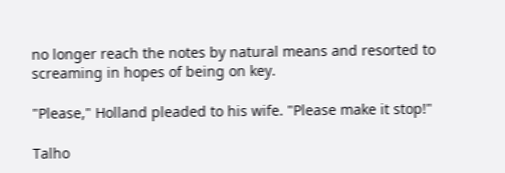no longer reach the notes by natural means and resorted to screaming in hopes of being on key.

"Please," Holland pleaded to his wife. "Please make it stop!"

Talho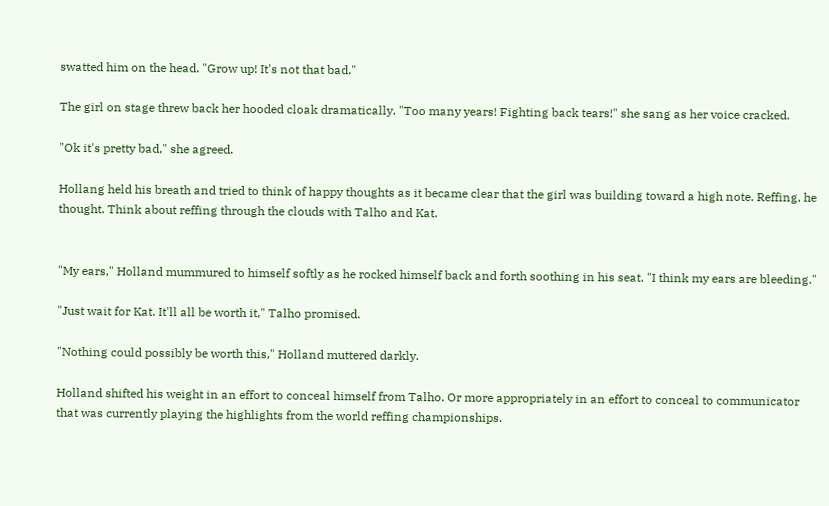swatted him on the head. "Grow up! It's not that bad."

The girl on stage threw back her hooded cloak dramatically. "Too many years! Fighting back tears!" she sang as her voice cracked.

"Ok it's pretty bad," she agreed.

Hollang held his breath and tried to think of happy thoughts as it became clear that the girl was building toward a high note. Reffing, he thought. Think about reffing through the clouds with Talho and Kat.


"My ears," Holland mummured to himself softly as he rocked himself back and forth soothing in his seat. "I think my ears are bleeding."

"Just wait for Kat. It'll all be worth it," Talho promised.

"Nothing could possibly be worth this," Holland muttered darkly.

Holland shifted his weight in an effort to conceal himself from Talho. Or more appropriately in an effort to conceal to communicator that was currently playing the highlights from the world reffing championships.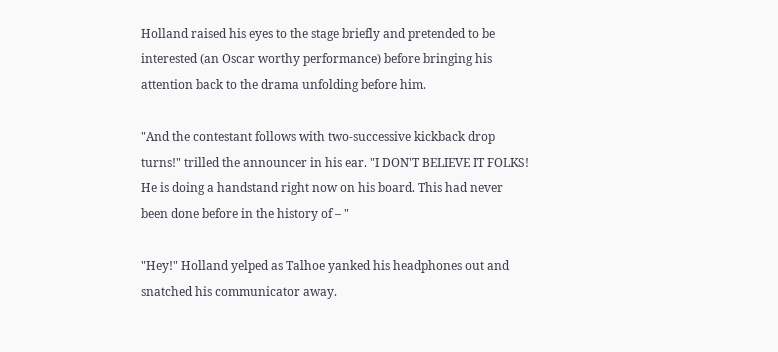Holland raised his eyes to the stage briefly and pretended to be interested (an Oscar worthy performance) before bringing his attention back to the drama unfolding before him.

"And the contestant follows with two-successive kickback drop turns!" trilled the announcer in his ear. "I DON'T BELIEVE IT FOLKS! He is doing a handstand right now on his board. This had never been done before in the history of – "

"Hey!" Holland yelped as Talhoe yanked his headphones out and snatched his communicator away.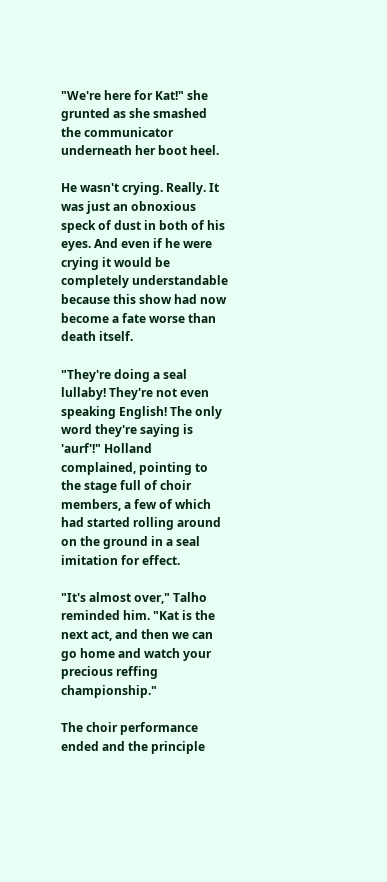"We're here for Kat!" she grunted as she smashed the communicator underneath her boot heel.

He wasn't crying. Really. It was just an obnoxious speck of dust in both of his eyes. And even if he were crying it would be completely understandable because this show had now become a fate worse than death itself.

"They're doing a seal lullaby! They're not even speaking English! The only word they're saying is 'aurf'!" Holland complained, pointing to the stage full of choir members, a few of which had started rolling around on the ground in a seal imitation for effect.

"It's almost over," Talho reminded him. "Kat is the next act, and then we can go home and watch your precious reffing championship."

The choir performance ended and the principle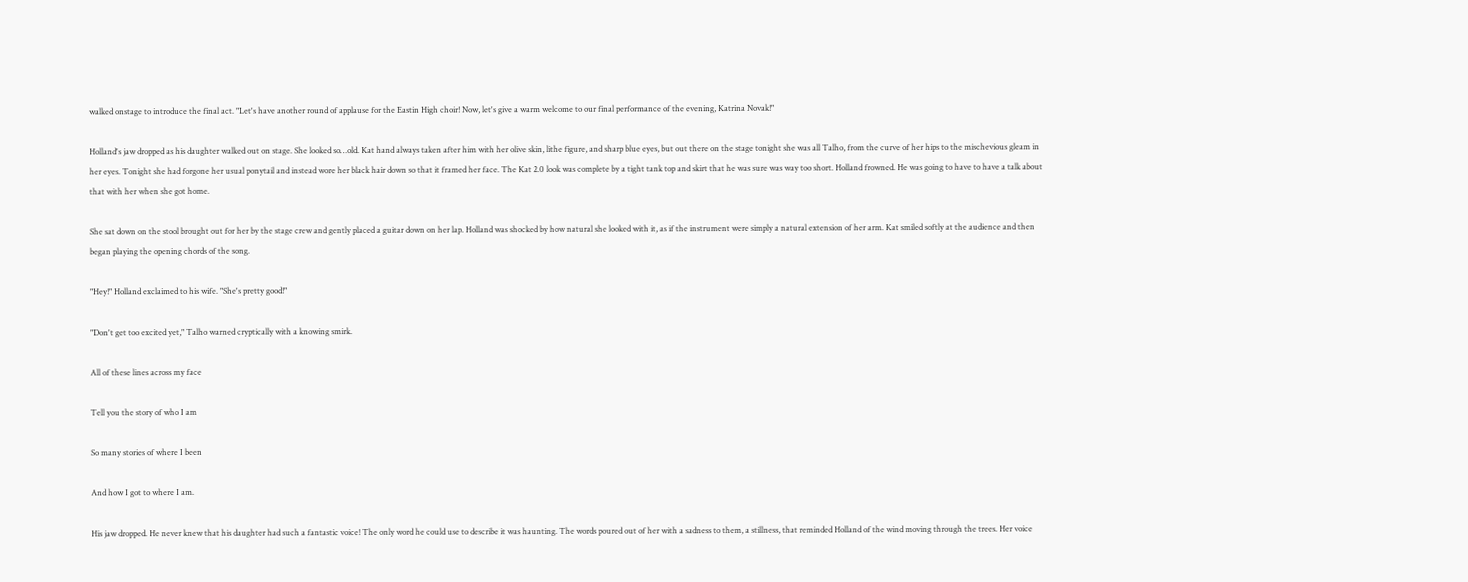walked onstage to introduce the final act. "Let's have another round of applause for the Eastin High choir! Now, let's give a warm welcome to our final performance of the evening, Katrina Novak!"

Holland's jaw dropped as his daughter walked out on stage. She looked so…old. Kat hand always taken after him with her olive skin, lithe figure, and sharp blue eyes, but out there on the stage tonight she was all Talho, from the curve of her hips to the mischevious gleam in her eyes. Tonight she had forgone her usual ponytail and instead wore her black hair down so that it framed her face. The Kat 2.0 look was complete by a tight tank top and skirt that he was sure was way too short. Holland frowned. He was going to have to have a talk about that with her when she got home.

She sat down on the stool brought out for her by the stage crew and gently placed a guitar down on her lap. Holland was shocked by how natural she looked with it, as if the instrument were simply a natural extension of her arm. Kat smiled softly at the audience and then began playing the opening chords of the song.

"Hey!" Holland exclaimed to his wife. "She's pretty good!"

"Don't get too excited yet," Talho warned cryptically with a knowing smirk.

All of these lines across my face

Tell you the story of who I am

So many stories of where I been

And how I got to where I am.

His jaw dropped. He never knew that his daughter had such a fantastic voice! The only word he could use to describe it was haunting. The words poured out of her with a sadness to them, a stillness, that reminded Holland of the wind moving through the trees. Her voice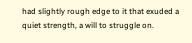had slightly rough edge to it that exuded a quiet strength, a will to struggle on.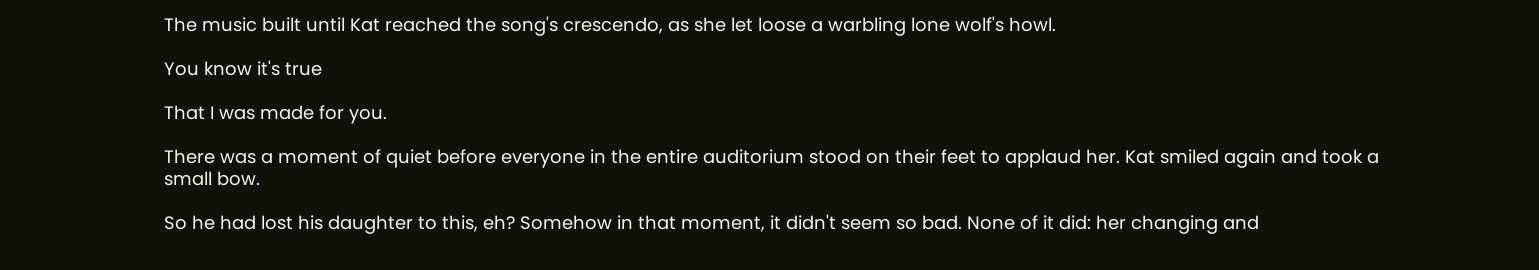The music built until Kat reached the song's crescendo, as she let loose a warbling lone wolf's howl.

You know it's true

That I was made for you.

There was a moment of quiet before everyone in the entire auditorium stood on their feet to applaud her. Kat smiled again and took a small bow.

So he had lost his daughter to this, eh? Somehow in that moment, it didn't seem so bad. None of it did: her changing and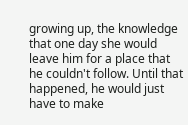growing up, the knowledge that one day she would leave him for a place that he couldn't follow. Until that happened, he would just have to make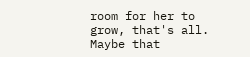room for her to grow, that's all. Maybe that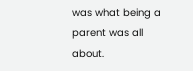was what being a parent was all about.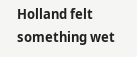Holland felt something wet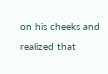on his cheeks and realized that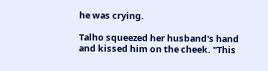he was crying.

Talho squeezed her husband's hand and kissed him on the cheek. "This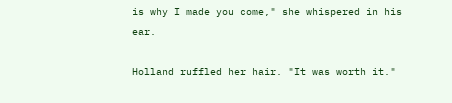is why I made you come," she whispered in his ear.

Holland ruffled her hair. "It was worth it."